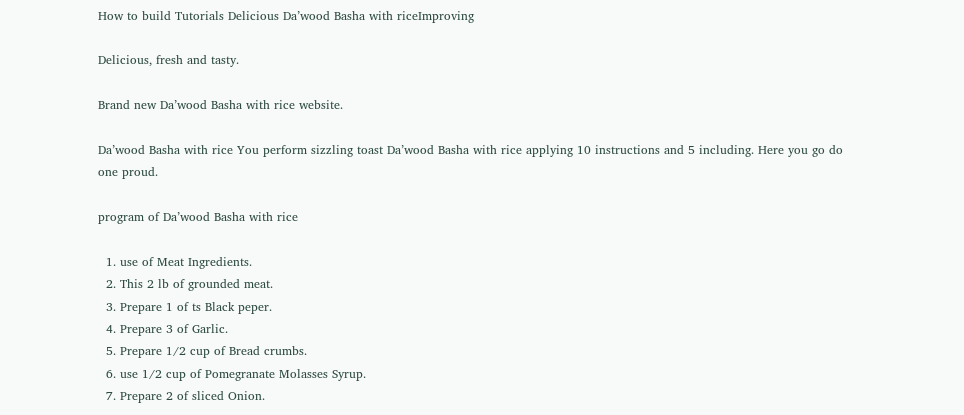How to build Tutorials Delicious Da’wood Basha with riceImproving

Delicious, fresh and tasty.

Brand new Da’wood Basha with rice website.

Da’wood Basha with rice You perform sizzling toast Da’wood Basha with rice applying 10 instructions and 5 including. Here you go do one proud.

program of Da’wood Basha with rice

  1. use of Meat Ingredients.
  2. This 2 lb of grounded meat.
  3. Prepare 1 of ts Black peper.
  4. Prepare 3 of Garlic.
  5. Prepare 1/2 cup of Bread crumbs.
  6. use 1/2 cup of Pomegranate Molasses Syrup.
  7. Prepare 2 of sliced Onion.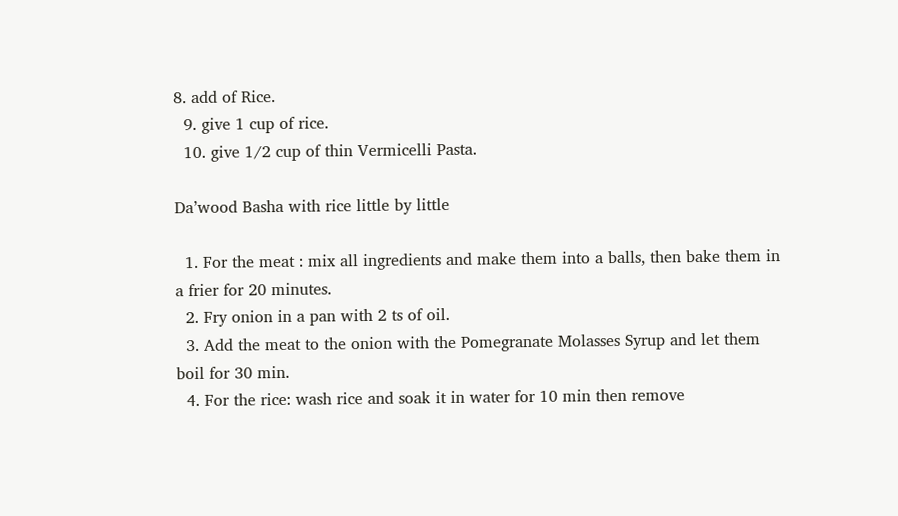8. add of Rice.
  9. give 1 cup of rice.
  10. give 1/2 cup of thin Vermicelli Pasta.

Da’wood Basha with rice little by little

  1. For the meat : mix all ingredients and make them into a balls, then bake them in a frier for 20 minutes.
  2. Fry onion in a pan with 2 ts of oil.
  3. Add the meat to the onion with the Pomegranate Molasses Syrup and let them boil for 30 min.
  4. For the rice: wash rice and soak it in water for 10 min then remove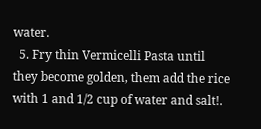water.
  5. Fry thin Vermicelli Pasta until they become golden, them add the rice with 1 and 1/2 cup of water and salt!.